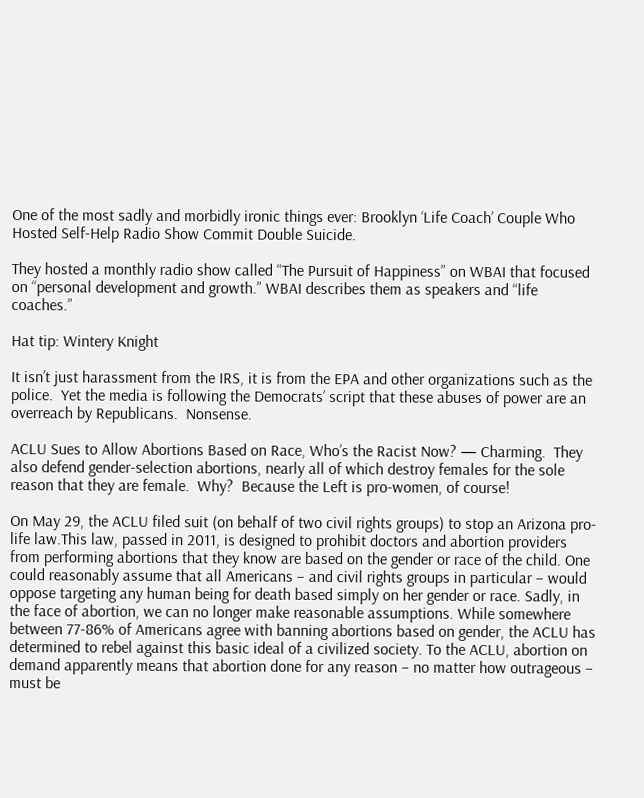One of the most sadly and morbidly ironic things ever: Brooklyn ‘Life Coach’ Couple Who Hosted Self-Help Radio Show Commit Double Suicide.

They hosted a monthly radio show called “The Pursuit of Happiness” on WBAI that focused on “personal development and growth.” WBAI describes them as speakers and “life coaches.”

Hat tip: Wintery Knight

It isn’t just harassment from the IRS, it is from the EPA and other organizations such as the police.  Yet the media is following the Democrats’ script that these abuses of power are an overreach by Republicans.  Nonsense.

ACLU Sues to Allow Abortions Based on Race, Who’s the Racist Now? — Charming.  They also defend gender-selection abortions, nearly all of which destroy females for the sole reason that they are female.  Why?  Because the Left is pro-women, of course!

On May 29, the ACLU filed suit (on behalf of two civil rights groups) to stop an Arizona pro-life law.This law, passed in 2011, is designed to prohibit doctors and abortion providers from performing abortions that they know are based on the gender or race of the child. One could reasonably assume that all Americans – and civil rights groups in particular – would oppose targeting any human being for death based simply on her gender or race. Sadly, in the face of abortion, we can no longer make reasonable assumptions. While somewhere between 77-86% of Americans agree with banning abortions based on gender, the ACLU has determined to rebel against this basic ideal of a civilized society. To the ACLU, abortion on demand apparently means that abortion done for any reason – no matter how outrageous – must be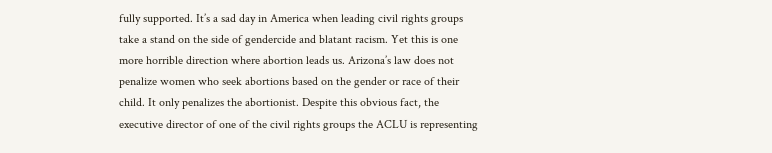fully supported. It’s a sad day in America when leading civil rights groups take a stand on the side of gendercide and blatant racism. Yet this is one more horrible direction where abortion leads us. Arizona’s law does not penalize women who seek abortions based on the gender or race of their child. It only penalizes the abortionist. Despite this obvious fact, the executive director of one of the civil rights groups the ACLU is representing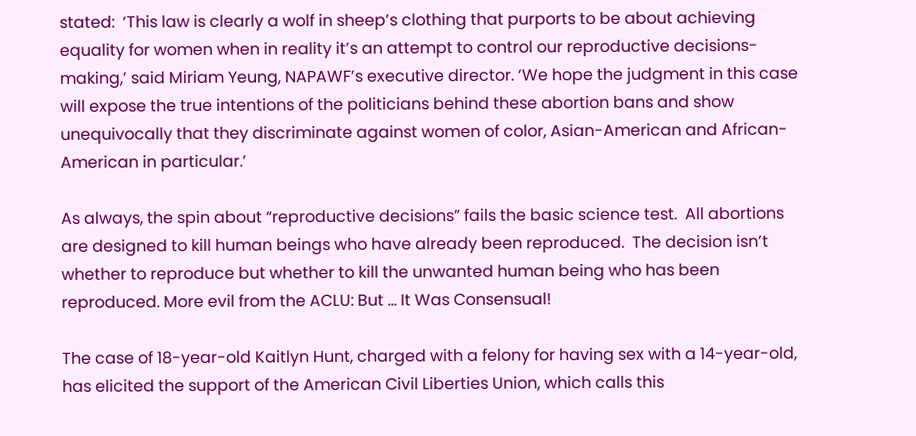stated:  ‘This law is clearly a wolf in sheep’s clothing that purports to be about achieving equality for women when in reality it’s an attempt to control our reproductive decisions-making,’ said Miriam Yeung, NAPAWF’s executive director. ‘We hope the judgment in this case will expose the true intentions of the politicians behind these abortion bans and show unequivocally that they discriminate against women of color, Asian-American and African-American in particular.’

As always, the spin about “reproductive decisions” fails the basic science test.  All abortions are designed to kill human beings who have already been reproduced.  The decision isn’t whether to reproduce but whether to kill the unwanted human being who has been reproduced. More evil from the ACLU: But … It Was Consensual!

The case of 18-year-old Kaitlyn Hunt, charged with a felony for having sex with a 14-year-old, has elicited the support of the American Civil Liberties Union, which calls this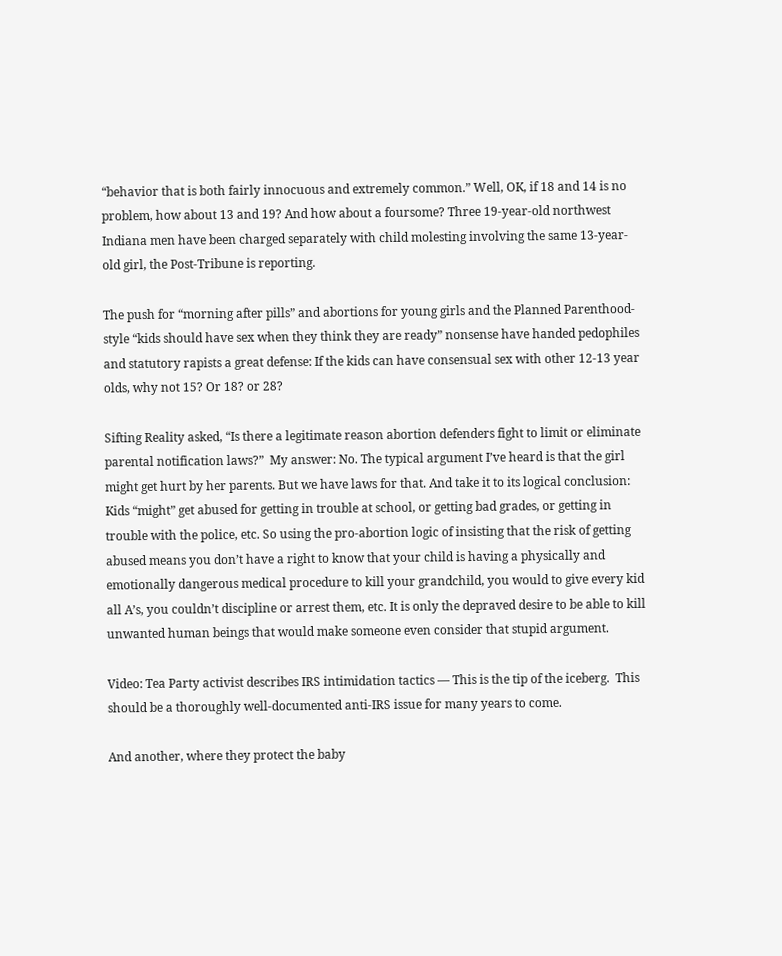“behavior that is both fairly innocuous and extremely common.” Well, OK, if 18 and 14 is no problem, how about 13 and 19? And how about a foursome? Three 19-year-old northwest Indiana men have been charged separately with child molesting involving the same 13-year-old girl, the Post-Tribune is reporting.

The push for “morning after pills” and abortions for young girls and the Planned Parenthood-style “kids should have sex when they think they are ready” nonsense have handed pedophiles and statutory rapists a great defense: If the kids can have consensual sex with other 12-13 year olds, why not 15? Or 18? or 28?

Sifting Reality asked, “Is there a legitimate reason abortion defenders fight to limit or eliminate parental notification laws?”  My answer: No. The typical argument I’ve heard is that the girl might get hurt by her parents. But we have laws for that. And take it to its logical conclusion: Kids “might” get abused for getting in trouble at school, or getting bad grades, or getting in trouble with the police, etc. So using the pro-abortion logic of insisting that the risk of getting abused means you don’t have a right to know that your child is having a physically and emotionally dangerous medical procedure to kill your grandchild, you would to give every kid all A’s, you couldn’t discipline or arrest them, etc. It is only the depraved desire to be able to kill unwanted human beings that would make someone even consider that stupid argument.

Video: Tea Party activist describes IRS intimidation tactics — This is the tip of the iceberg.  This should be a thoroughly well-documented anti-IRS issue for many years to come.

And another, where they protect the baby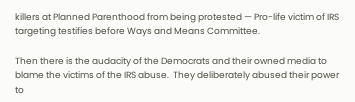killers at Planned Parenthood from being protested — Pro-life victim of IRS targeting testifies before Ways and Means Committee.

Then there is the audacity of the Democrats and their owned media to blame the victims of the IRS abuse.  They deliberately abused their power to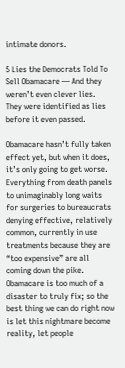intimate donors.

5 Lies the Democrats Told To Sell Obamacare — And they weren’t even clever lies.  They were identified as lies before it even passed.

Obamacare hasn’t fully taken effect yet, but when it does, it’s only going to get worse. Everything from death panels to unimaginably long waits for surgeries to bureaucrats denying effective, relatively common, currently in use treatments because they are “too expensive” are all coming down the pike. Obamacare is too much of a disaster to truly fix; so the best thing we can do right now is let this nightmare become reality, let people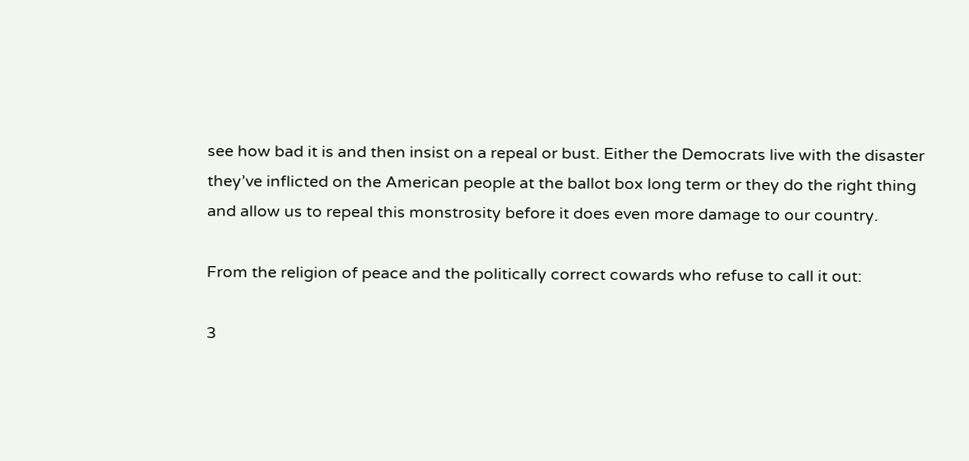see how bad it is and then insist on a repeal or bust. Either the Democrats live with the disaster they’ve inflicted on the American people at the ballot box long term or they do the right thing and allow us to repeal this monstrosity before it does even more damage to our country.

From the religion of peace and the politically correct cowards who refuse to call it out:

3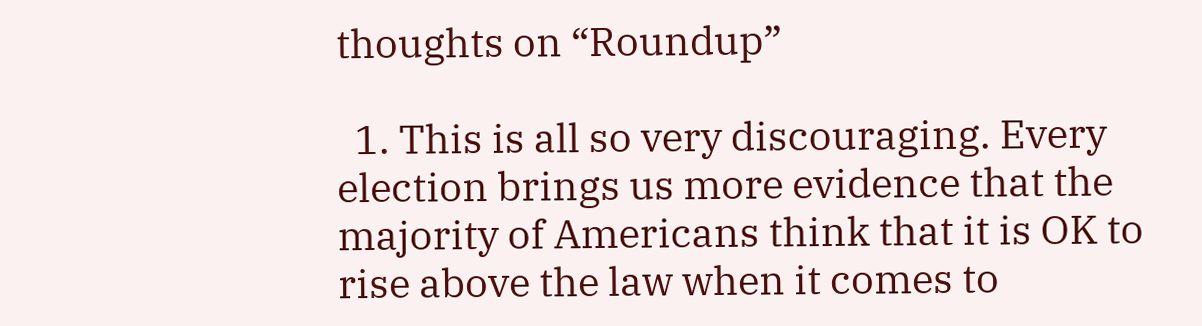thoughts on “Roundup”

  1. This is all so very discouraging. Every election brings us more evidence that the majority of Americans think that it is OK to rise above the law when it comes to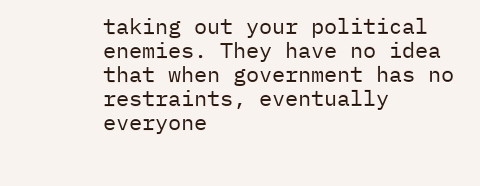taking out your political enemies. They have no idea that when government has no restraints, eventually everyone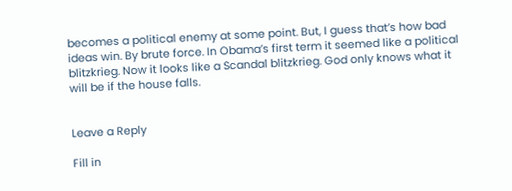becomes a political enemy at some point. But, I guess that’s how bad ideas win. By brute force. In Obama’s first term it seemed like a political blitzkrieg. Now it looks like a Scandal blitzkrieg. God only knows what it will be if the house falls.


Leave a Reply

Fill in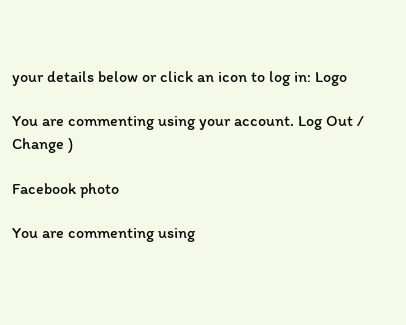your details below or click an icon to log in: Logo

You are commenting using your account. Log Out /  Change )

Facebook photo

You are commenting using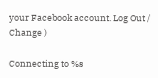your Facebook account. Log Out /  Change )

Connecting to %s